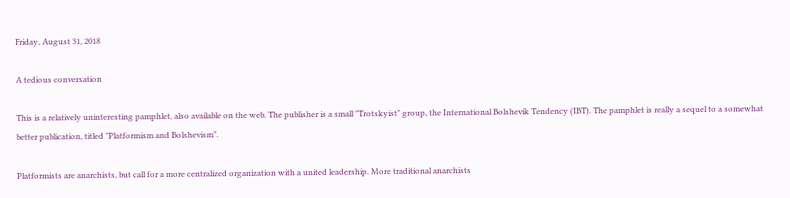Friday, August 31, 2018

A tedious conversation

This is a relatively uninteresting pamphlet, also available on the web. The publisher is a small "Trotskyist" group, the International Bolshevik Tendency (IBT). The pamphlet is really a sequel to a somewhat better publication, titled "Platformism and Bolshevism".

Platformists are anarchists, but call for a more centralized organization with a united leadership. More traditional anarchists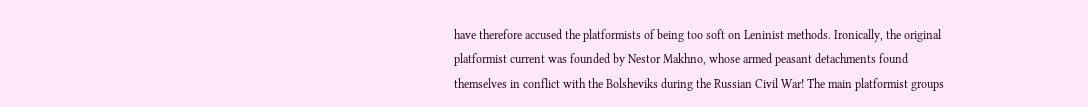have therefore accused the platformists of being too soft on Leninist methods. Ironically, the original platformist current was founded by Nestor Makhno, whose armed peasant detachments found themselves in conflict with the Bolsheviks during the Russian Civil War! The main platformist groups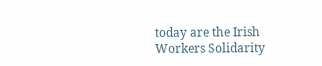today are the Irish Workers Solidarity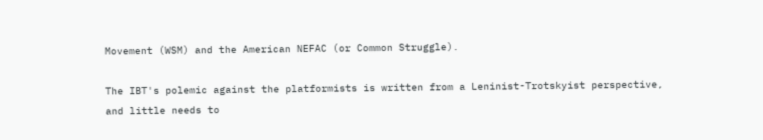Movement (WSM) and the American NEFAC (or Common Struggle).

The IBT's polemic against the platformists is written from a Leninist-Trotskyist perspective, and little needs to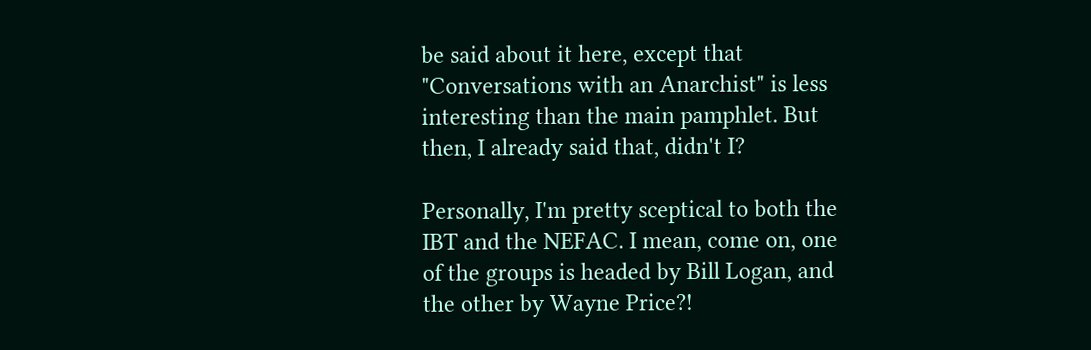be said about it here, except that "Conversations with an Anarchist" is less interesting than the main pamphlet. But then, I already said that, didn't I?

Personally, I'm pretty sceptical to both the IBT and the NEFAC. I mean, come on, one of the groups is headed by Bill Logan, and the other by Wayne Price?!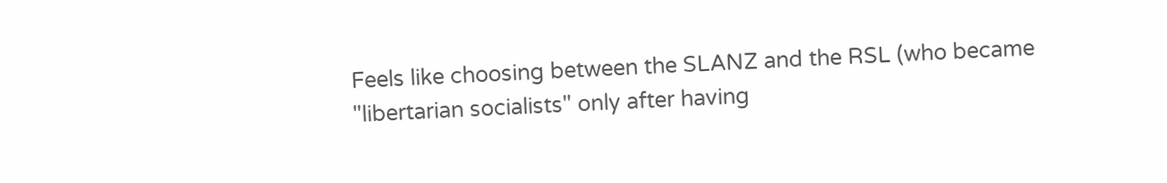Feels like choosing between the SLANZ and the RSL (who became "libertarian socialists" only after having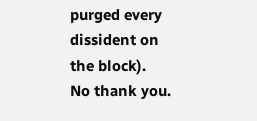purged every dissident on the block).
No thank you.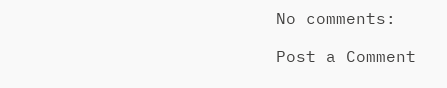No comments:

Post a Comment